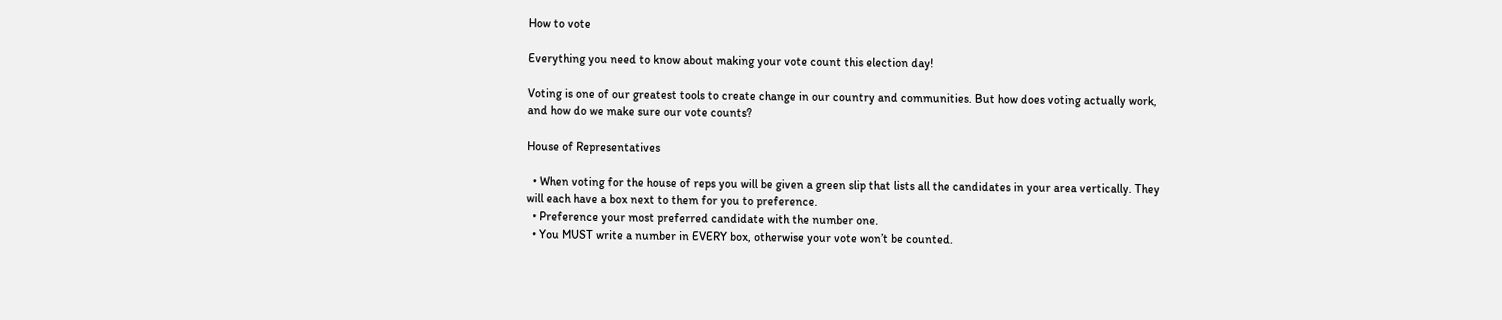How to vote

Everything you need to know about making your vote count this election day!

Voting is one of our greatest tools to create change in our country and communities. But how does voting actually work, and how do we make sure our vote counts?

House of Representatives

  • When voting for the house of reps you will be given a green slip that lists all the candidates in your area vertically. They will each have a box next to them for you to preference.
  • Preference your most preferred candidate with the number one.
  • You MUST write a number in EVERY box, otherwise your vote won’t be counted.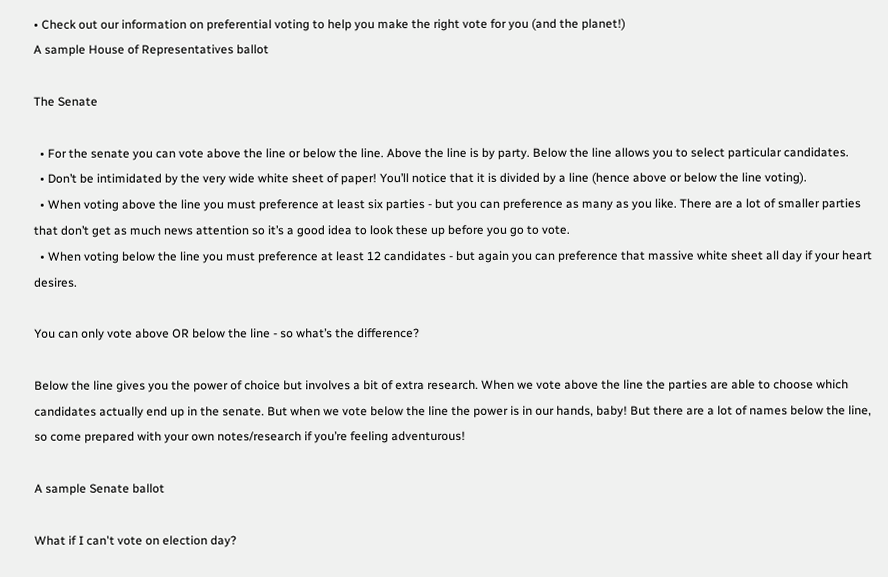• Check out our information on preferential voting to help you make the right vote for you (and the planet!)
A sample House of Representatives ballot

The Senate

  • For the senate you can vote above the line or below the line. Above the line is by party. Below the line allows you to select particular candidates.
  • Don’t be intimidated by the very wide white sheet of paper! You’ll notice that it is divided by a line (hence above or below the line voting).
  • When voting above the line you must preference at least six parties - but you can preference as many as you like. There are a lot of smaller parties that don’t get as much news attention so it’s a good idea to look these up before you go to vote.
  • When voting below the line you must preference at least 12 candidates - but again you can preference that massive white sheet all day if your heart desires.

You can only vote above OR below the line - so what’s the difference?

Below the line gives you the power of choice but involves a bit of extra research. When we vote above the line the parties are able to choose which candidates actually end up in the senate. But when we vote below the line the power is in our hands, baby! But there are a lot of names below the line, so come prepared with your own notes/research if you’re feeling adventurous!

A sample Senate ballot

What if I can't vote on election day?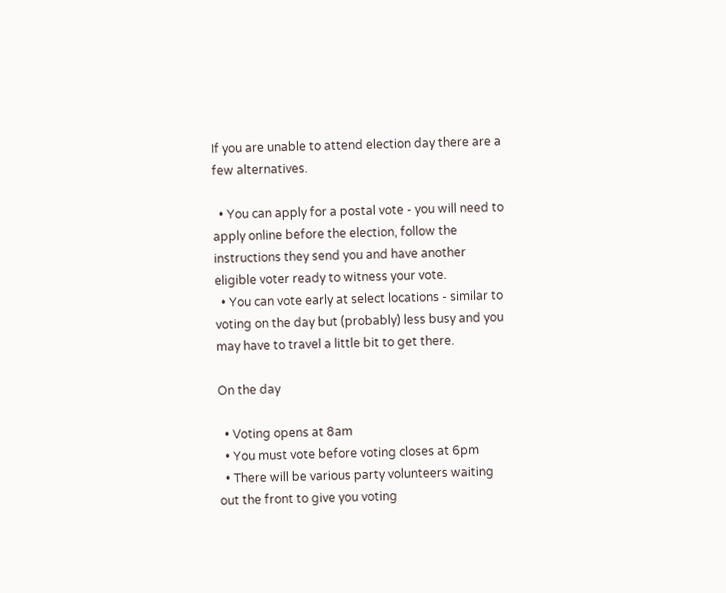If you are unable to attend election day there are a few alternatives.

  • You can apply for a postal vote - you will need to apply online before the election, follow the instructions they send you and have another eligible voter ready to witness your vote.
  • You can vote early at select locations - similar to voting on the day but (probably) less busy and you may have to travel a little bit to get there.

On the day

  • Voting opens at 8am
  • You must vote before voting closes at 6pm
  • There will be various party volunteers waiting out the front to give you voting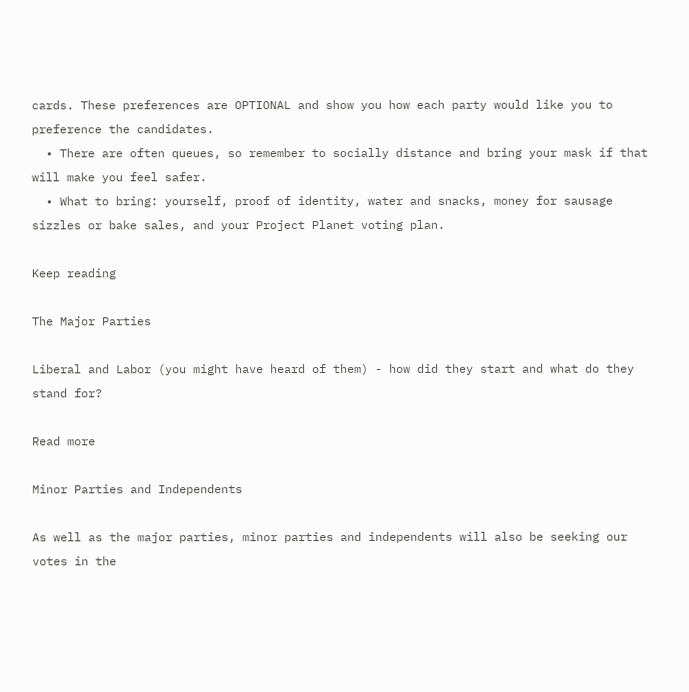cards. These preferences are OPTIONAL and show you how each party would like you to preference the candidates.
  • There are often queues, so remember to socially distance and bring your mask if that will make you feel safer.
  • What to bring: yourself, proof of identity, water and snacks, money for sausage sizzles or bake sales, and your Project Planet voting plan.

Keep reading

The Major Parties

Liberal and Labor (you might have heard of them) - how did they start and what do they stand for?

Read more

Minor Parties and Independents

As well as the major parties, minor parties and independents will also be seeking our votes in the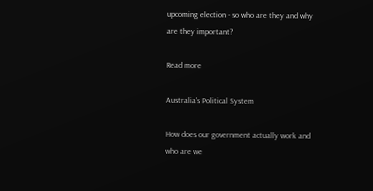upcoming election - so who are they and why are they important?

Read more

Australia's Political System

How does our government actually work and who are we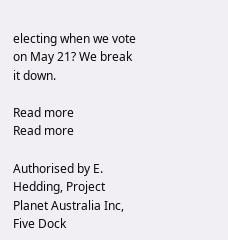electing when we vote on May 21? We break it down.

Read more
Read more

Authorised by E. Hedding, Project Planet Australia Inc, Five Dock